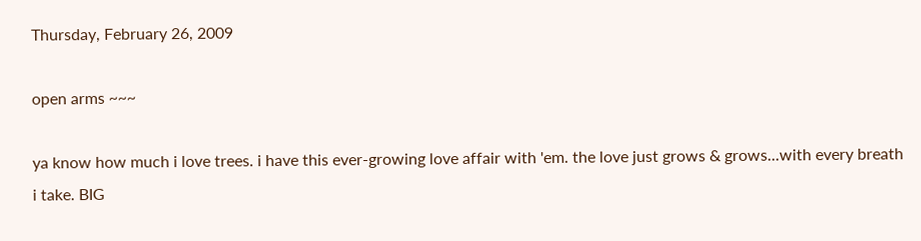Thursday, February 26, 2009

open arms ~~~

ya know how much i love trees. i have this ever-growing love affair with 'em. the love just grows & grows...with every breath i take. BIG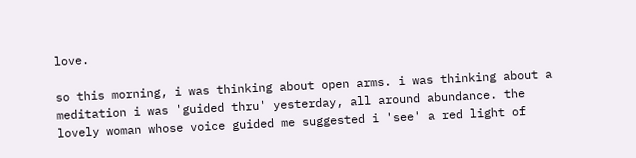love.

so this morning, i was thinking about open arms. i was thinking about a meditation i was 'guided thru' yesterday, all around abundance. the lovely woman whose voice guided me suggested i 'see' a red light of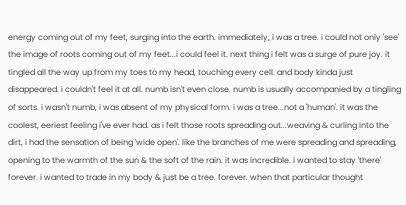energy coming out of my feet, surging into the earth. immediately, i was a tree. i could not only 'see' the image of roots coming out of my feet...i could feel it. next thing i felt was a surge of pure joy. it tingled all the way up from my toes to my head, touching every cell. and body kinda just disappeared. i couldn't feel it at all. numb isn't even close. numb is usually accompanied by a tingling of sorts. i wasn't numb, i was absent of my physical form. i was a tree...not a 'human'. it was the coolest, eeriest feeling i've ever had. as i felt those roots spreading out...weaving & curling into the dirt, i had the sensation of being 'wide open'. like the branches of me were spreading and spreading, opening to the warmth of the sun & the soft of the rain. it was incredible. i wanted to stay 'there' forever. i wanted to trade in my body & just be a tree. forever. when that particular thought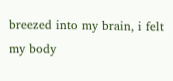breezed into my brain, i felt my body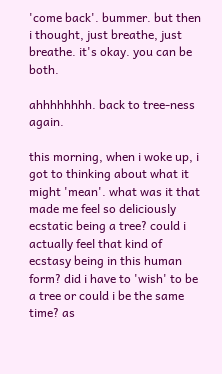'come back'. bummer. but then i thought, just breathe, just breathe. it's okay. you can be both.

ahhhhhhhh. back to tree-ness again.

this morning, when i woke up, i got to thinking about what it might 'mean'. what was it that made me feel so deliciously ecstatic being a tree? could i actually feel that kind of ecstasy being in this human form? did i have to 'wish' to be a tree or could i be the same time? as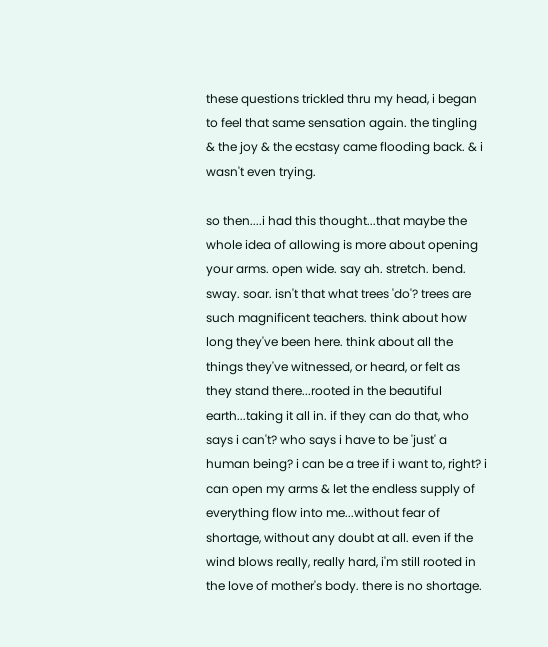these questions trickled thru my head, i began to feel that same sensation again. the tingling & the joy & the ecstasy came flooding back. & i wasn't even trying.

so then....i had this thought...that maybe the whole idea of allowing is more about opening your arms. open wide. say ah. stretch. bend. sway. soar. isn't that what trees 'do'? trees are such magnificent teachers. think about how long they've been here. think about all the things they've witnessed, or heard, or felt as they stand there...rooted in the beautiful earth...taking it all in. if they can do that, who says i can't? who says i have to be 'just' a human being? i can be a tree if i want to, right? i can open my arms & let the endless supply of everything flow into me...without fear of shortage, without any doubt at all. even if the wind blows really, really hard, i'm still rooted in the love of mother's body. there is no shortage.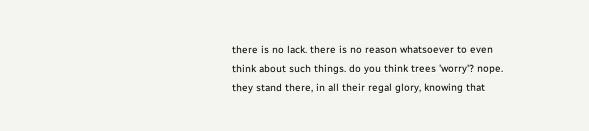there is no lack. there is no reason whatsoever to even think about such things. do you think trees 'worry'? nope. they stand there, in all their regal glory, knowing that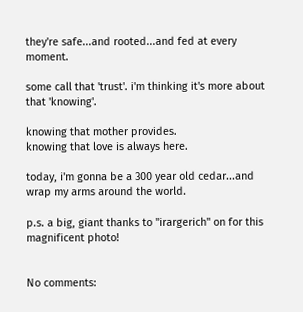they're safe...and rooted...and fed at every moment.

some call that 'trust'. i'm thinking it's more about that 'knowing'.

knowing that mother provides.
knowing that love is always here.

today, i'm gonna be a 300 year old cedar...and wrap my arms around the world.

p.s. a big, giant thanks to "irargerich" on for this magnificent photo!


No comments: